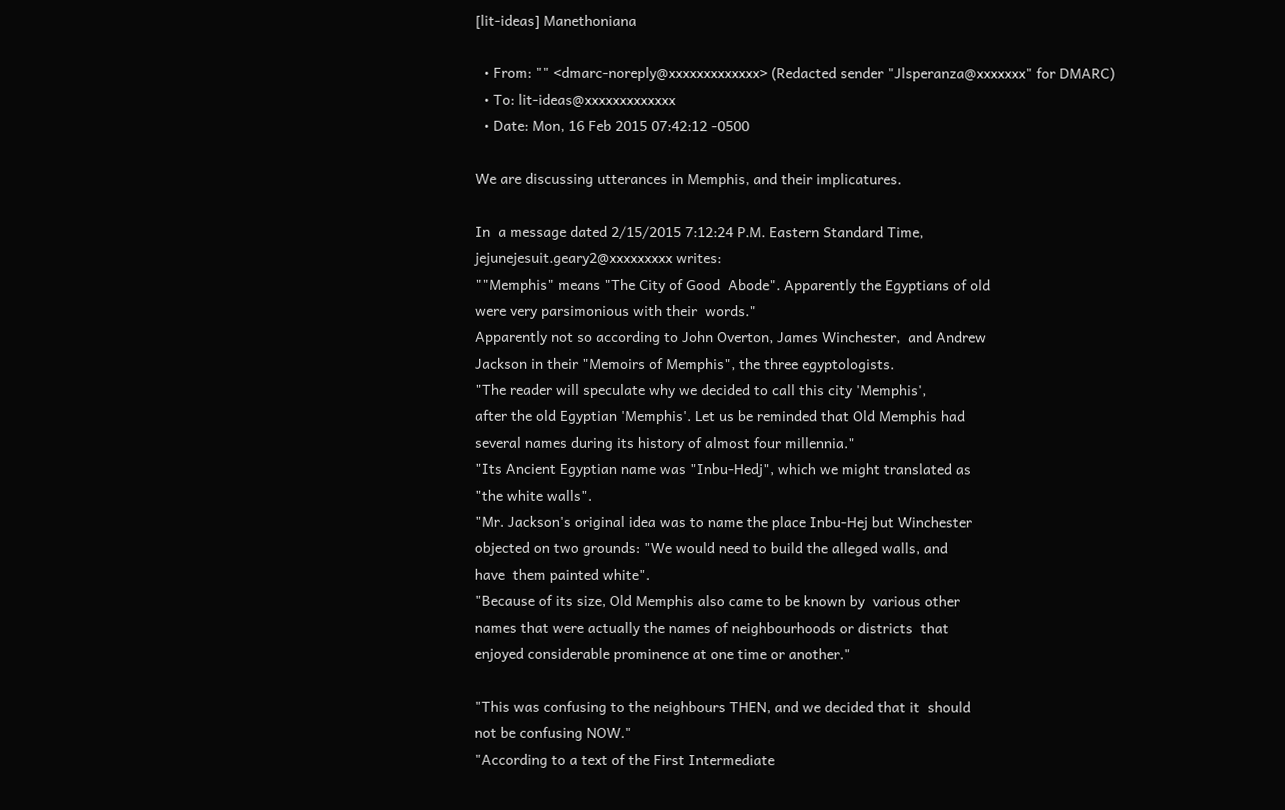[lit-ideas] Manethoniana

  • From: "" <dmarc-noreply@xxxxxxxxxxxxx> (Redacted sender "Jlsperanza@xxxxxxx" for DMARC)
  • To: lit-ideas@xxxxxxxxxxxxx
  • Date: Mon, 16 Feb 2015 07:42:12 -0500

We are discussing utterances in Memphis, and their implicatures.

In  a message dated 2/15/2015 7:12:24 P.M. Eastern Standard Time,
jejunejesuit.geary2@xxxxxxxxx writes:
""Memphis" means "The City of Good  Abode". Apparently the Egyptians of old
were very parsimonious with their  words."
Apparently not so according to John Overton, James Winchester,  and Andrew
Jackson in their "Memoirs of Memphis", the three egyptologists.
"The reader will speculate why we decided to call this city 'Memphis',
after the old Egyptian 'Memphis'. Let us be reminded that Old Memphis had
several names during its history of almost four millennia."
"Its Ancient Egyptian name was "Inbu-Hedj", which we might translated as
"the white walls".
"Mr. Jackson's original idea was to name the place Inbu-Hej but Winchester
objected on two grounds: "We would need to build the alleged walls, and
have  them painted white".
"Because of its size, Old Memphis also came to be known by  various other
names that were actually the names of neighbourhoods or districts  that
enjoyed considerable prominence at one time or another."

"This was confusing to the neighbours THEN, and we decided that it  should
not be confusing NOW."
"According to a text of the First Intermediate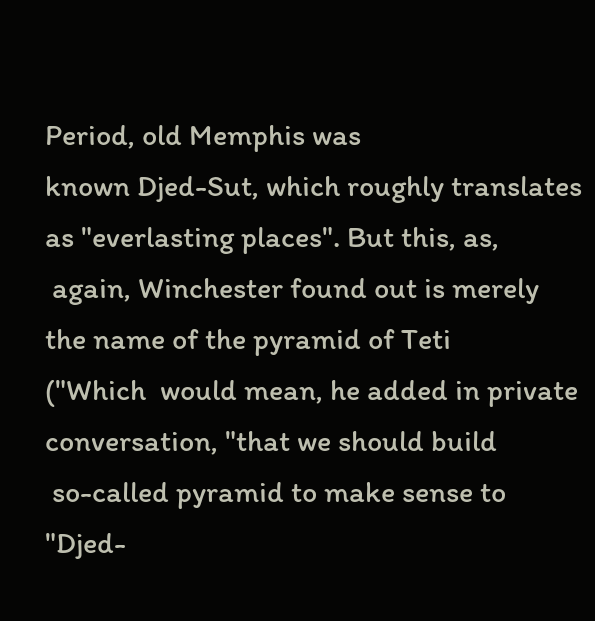Period, old Memphis was
known Djed-Sut, which roughly translates as "everlasting places". But this, as,
 again, Winchester found out is merely the name of the pyramid of Teti
("Which  would mean, he added in private conversation, "that we should build
 so-called pyramid to make sense to "Djed-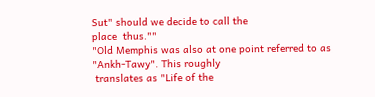Sut" should we decide to call the
place  thus.""
"Old Memphis was also at one point referred to as "Ankh-Tawy". This roughly
 translates as "Life of the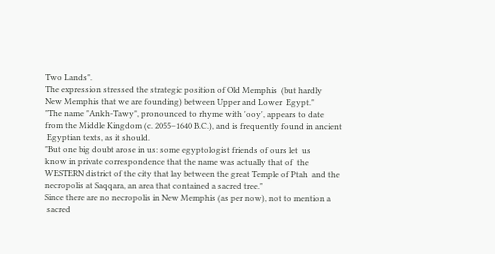Two Lands".
The expression stressed the strategic position of Old Memphis  (but hardly
New Memphis that we are founding) between Upper and Lower  Egypt."
"The name "Ankh-Tawy", pronounced to rhyme with 'ooy', appears to date
from the Middle Kingdom (c. 2055–1640 B.C.), and is frequently found in ancient
 Egyptian texts, as it should.
"But one big doubt arose in us: some egyptologist friends of ours let  us
know in private correspondence that the name was actually that of  the
WESTERN district of the city that lay between the great Temple of Ptah  and the
necropolis at Saqqara, an area that contained a sacred tree."
Since there are no necropolis in New Memphis (as per now), not to mention a
 sacred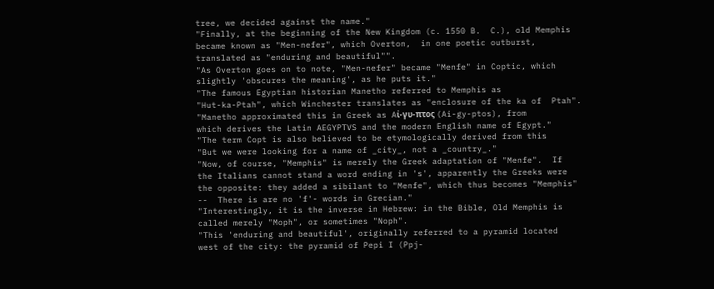tree, we decided against the name."
"Finally, at the beginning of the New Kingdom (c. 1550 B.  C.), old Memphis
became known as "Men-nefer", which Overton,  in one poetic outburst,
translated as "enduring and beautiful"".
"As Overton goes on to note, "Men-nefer" became "Menfe" in Coptic, which
slightly 'obscures the meaning', as he puts it."
"The famous Egyptian historian Manetho referred to Memphis as
"Hut-ka-Ptah", which Winchester translates as "enclosure of the ka of  Ptah".
"Manetho approximated this in Greek as Aί-γυ-πτoς (Ai-gy-ptos), from
which derives the Latin AEGYPTVS and the modern English name of Egypt."
"The term Copt is also believed to be etymologically derived from this
"But we were looking for a name of _city_, not a _country_."
"Now, of course, "Memphis" is merely the Greek adaptation of "Menfe".  If
the Italians cannot stand a word ending in 's', apparently the Greeks were
the opposite: they added a sibilant to "Menfe", which thus becomes "Memphis"
--  There is are no 'f'- words in Grecian."
"Interestingly, it is the inverse in Hebrew: in the Bible, Old Memphis is
called merely "Moph", or sometimes "Noph".
"This 'enduring and beautiful', originally referred to a pyramid located
west of the city: the pyramid of Pepi I (Ppj-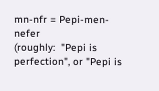mn-nfr = Pepi-men-nefer
(roughly:  "Pepi is perfection", or "Pepi is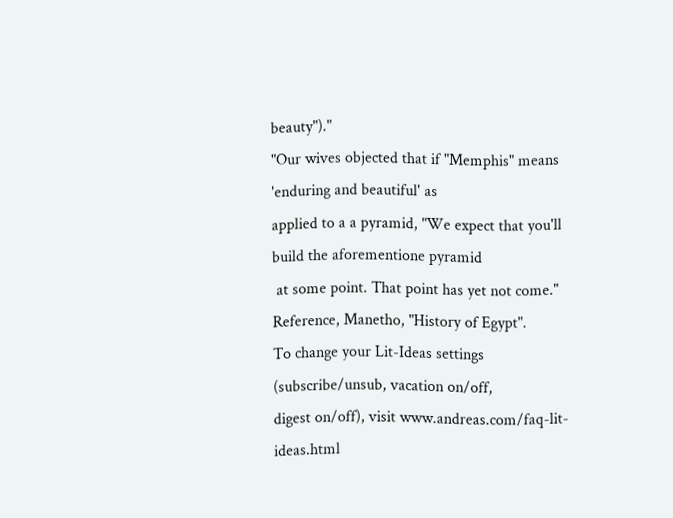beauty")."
"Our wives objected that if "Memphis" means 'enduring and beautiful' as
applied to a a pyramid, "We expect that you'll build the aforementione pyramid
 at some point. That point has yet not come."
Reference, Manetho, "History of Egypt".
To change your Lit-Ideas settings (subscribe/unsub, vacation on/off,
digest on/off), visit www.andreas.com/faq-lit-ideas.html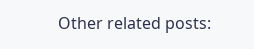Other related posts: